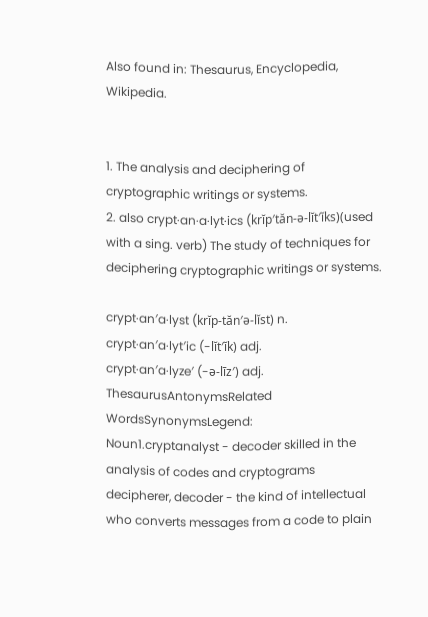Also found in: Thesaurus, Encyclopedia, Wikipedia.


1. The analysis and deciphering of cryptographic writings or systems.
2. also crypt·an·a·lyt·ics (krĭp′tăn-ə-lĭt′ĭks)(used with a sing. verb) The study of techniques for deciphering cryptographic writings or systems.

crypt·an′a·lyst (krĭp-tăn′ə-lĭst) n.
crypt·an′a·lyt′ic (-lĭt′ĭk) adj.
crypt·an′a·lyze′ (-ə-līz′) adj.
ThesaurusAntonymsRelated WordsSynonymsLegend:
Noun1.cryptanalyst - decoder skilled in the analysis of codes and cryptograms
decipherer, decoder - the kind of intellectual who converts messages from a code to plain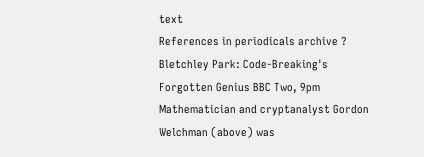text
References in periodicals archive ?
Bletchley Park: Code-Breaking's Forgotten Genius BBC Two, 9pm Mathematician and cryptanalyst Gordon Welchman (above) was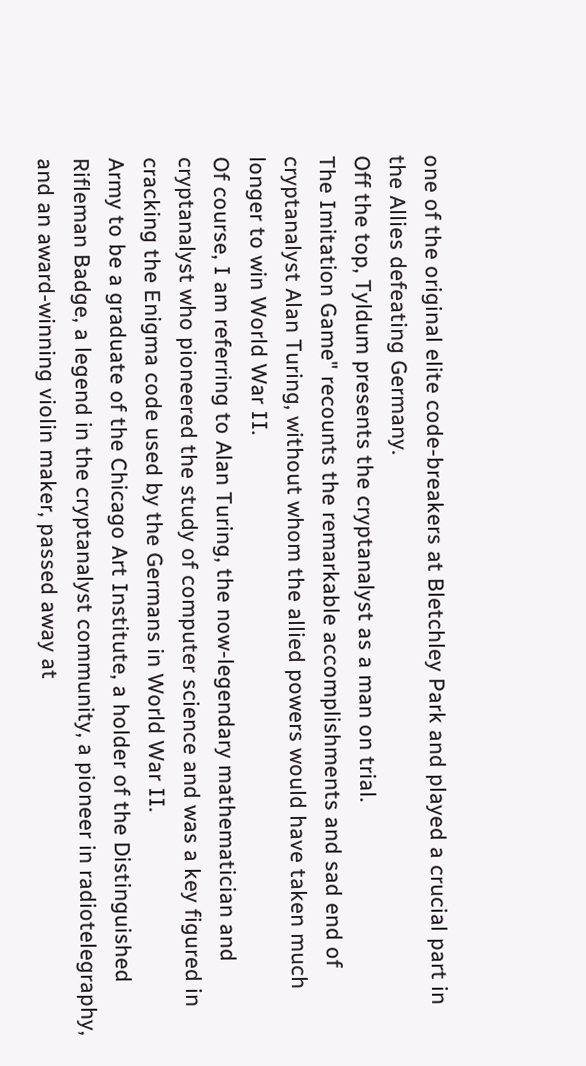one of the original elite code-breakers at Bletchley Park and played a crucial part in the Allies defeating Germany.
Off the top, Tyldum presents the cryptanalyst as a man on trial.
The Imitation Game" recounts the remarkable accomplishments and sad end of cryptanalyst Alan Turing, without whom the allied powers would have taken much longer to win World War II.
Of course, I am referring to Alan Turing, the now-legendary mathematician and cryptanalyst who pioneered the study of computer science and was a key figured in cracking the Enigma code used by the Germans in World War II.
Army to be a graduate of the Chicago Art Institute, a holder of the Distinguished Rifleman Badge, a legend in the cryptanalyst community, a pioneer in radiotelegraphy, and an award-winning violin maker, passed away at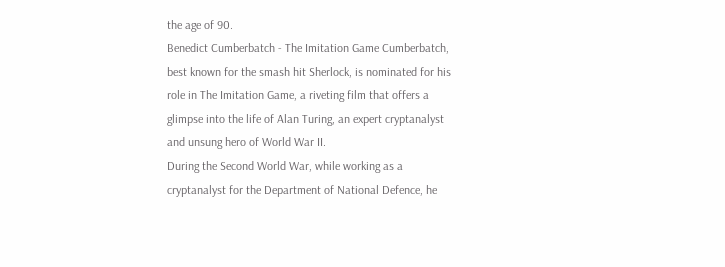the age of 90.
Benedict Cumberbatch - The Imitation Game Cumberbatch, best known for the smash hit Sherlock, is nominated for his role in The Imitation Game, a riveting film that offers a glimpse into the life of Alan Turing, an expert cryptanalyst and unsung hero of World War II.
During the Second World War, while working as a cryptanalyst for the Department of National Defence, he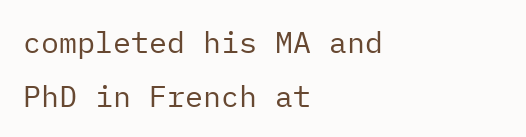completed his MA and PhD in French at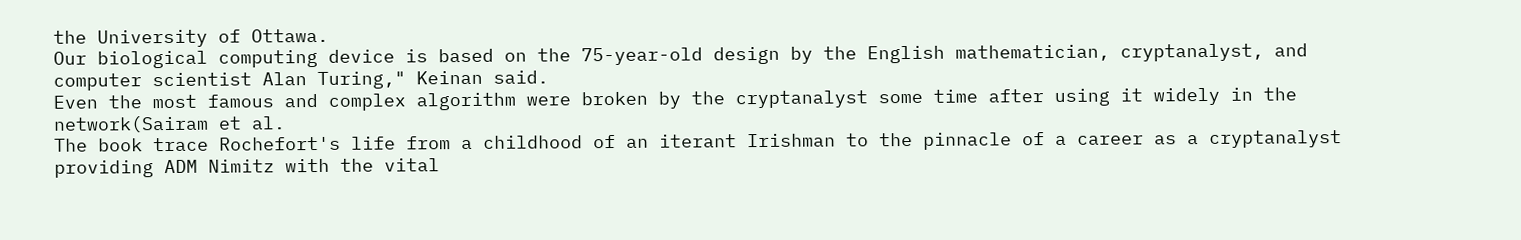the University of Ottawa.
Our biological computing device is based on the 75-year-old design by the English mathematician, cryptanalyst, and computer scientist Alan Turing," Keinan said.
Even the most famous and complex algorithm were broken by the cryptanalyst some time after using it widely in the network(Sairam et al.
The book trace Rochefort's life from a childhood of an iterant Irishman to the pinnacle of a career as a cryptanalyst providing ADM Nimitz with the vital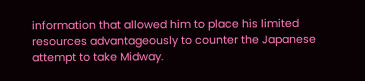information that allowed him to place his limited resources advantageously to counter the Japanese attempt to take Midway.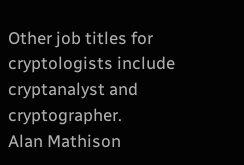Other job titles for cryptologists include cryptanalyst and cryptographer.
Alan Mathison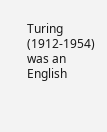Turing (1912-1954) was an English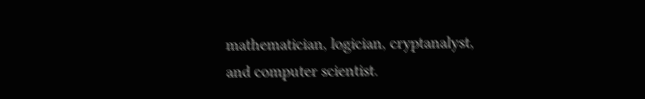mathematician, logician, cryptanalyst, and computer scientist.